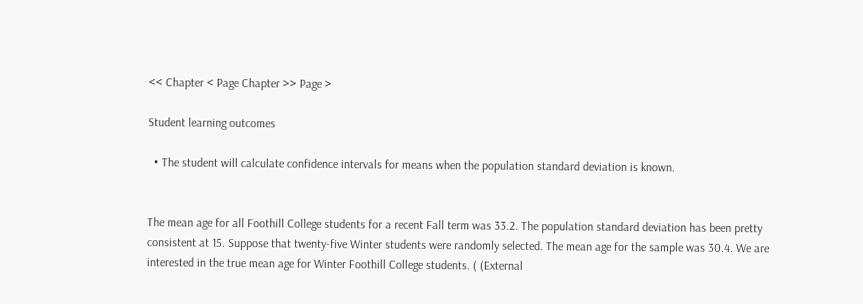<< Chapter < Page Chapter >> Page >

Student learning outcomes

  • The student will calculate confidence intervals for means when the population standard deviation is known.


The mean age for all Foothill College students for a recent Fall term was 33.2. The population standard deviation has been pretty consistent at 15. Suppose that twenty-five Winter students were randomly selected. The mean age for the sample was 30.4. We are interested in the true mean age for Winter Foothill College students. ( (External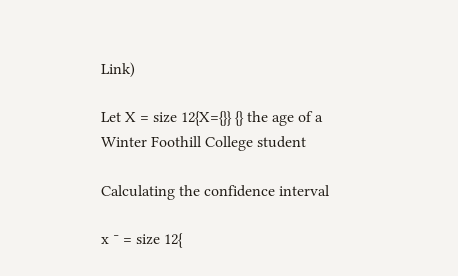Link)

Let X = size 12{X={}} {} the age of a Winter Foothill College student

Calculating the confidence interval

x ¯ = size 12{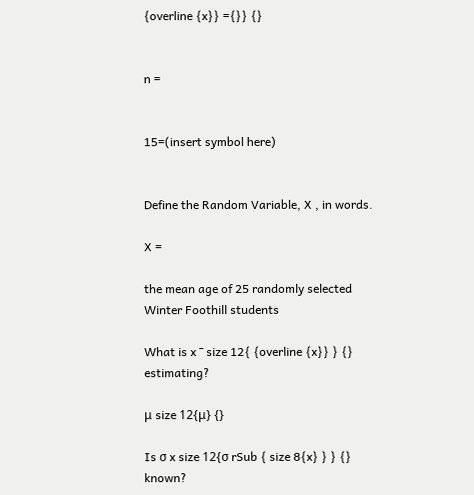{overline {x}} ={}} {}


n =


15=(insert symbol here)


Define the Random Variable, X , in words.

X =

the mean age of 25 randomly selected Winter Foothill students

What is x ¯ size 12{ {overline {x}} } {} estimating?

μ size 12{μ} {}

Is σ x size 12{σ rSub { size 8{x} } } {} known?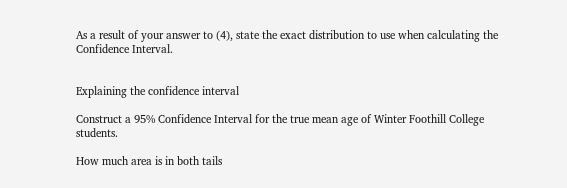As a result of your answer to (4), state the exact distribution to use when calculating the Confidence Interval.


Explaining the confidence interval

Construct a 95% Confidence Interval for the true mean age of Winter Foothill College students.

How much area is in both tails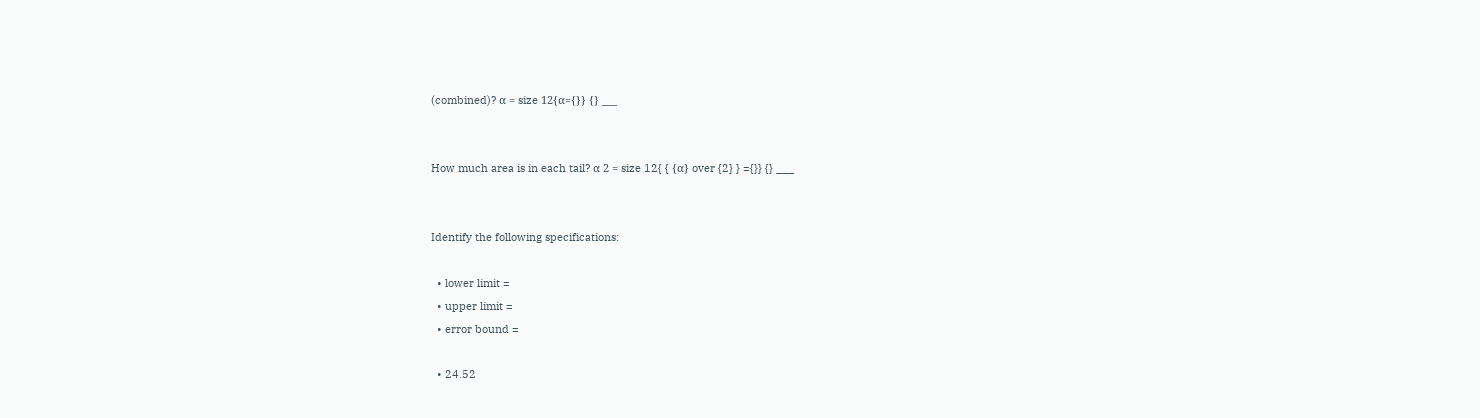(combined)? α = size 12{α={}} {} ___


How much area is in each tail? α 2 = size 12{ { {α} over {2} } ={}} {} ___


Identify the following specifications:

  • lower limit =
  • upper limit =
  • error bound =

  • 24.52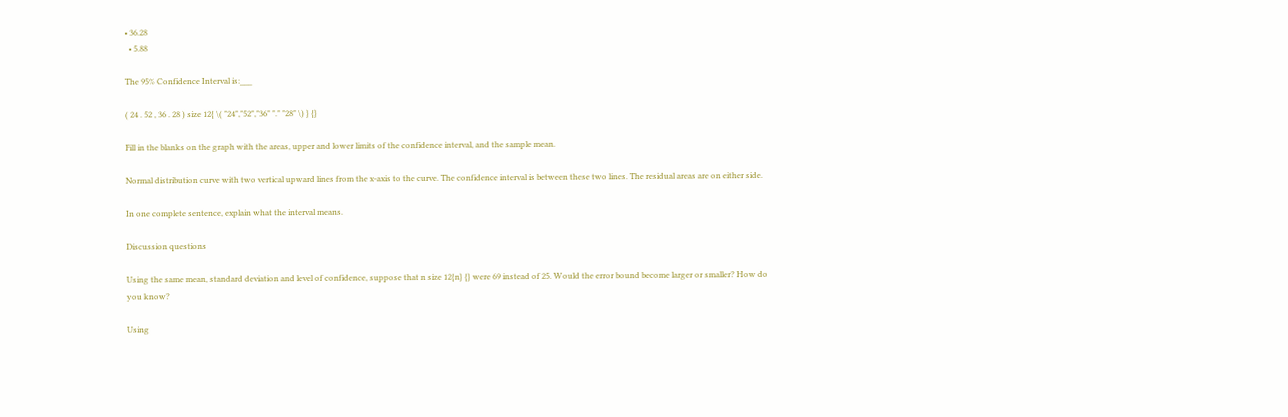• 36.28
  • 5.88

The 95% Confidence Interval is:___

( 24 . 52 , 36 . 28 ) size 12{ \( "24","52","36" "." "28" \) } {}

Fill in the blanks on the graph with the areas, upper and lower limits of the confidence interval, and the sample mean.

Normal distribution curve with two vertical upward lines from the x-axis to the curve. The confidence interval is between these two lines. The residual areas are on either side.

In one complete sentence, explain what the interval means.

Discussion questions

Using the same mean, standard deviation and level of confidence, suppose that n size 12{n} {} were 69 instead of 25. Would the error bound become larger or smaller? How do you know?

Using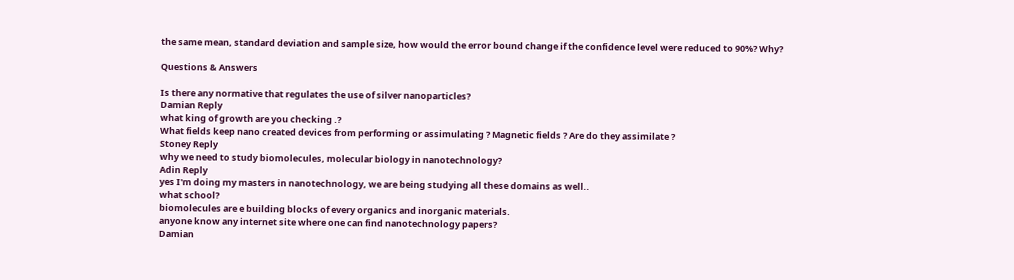the same mean, standard deviation and sample size, how would the error bound change if the confidence level were reduced to 90%? Why?

Questions & Answers

Is there any normative that regulates the use of silver nanoparticles?
Damian Reply
what king of growth are you checking .?
What fields keep nano created devices from performing or assimulating ? Magnetic fields ? Are do they assimilate ?
Stoney Reply
why we need to study biomolecules, molecular biology in nanotechnology?
Adin Reply
yes I'm doing my masters in nanotechnology, we are being studying all these domains as well..
what school?
biomolecules are e building blocks of every organics and inorganic materials.
anyone know any internet site where one can find nanotechnology papers?
Damian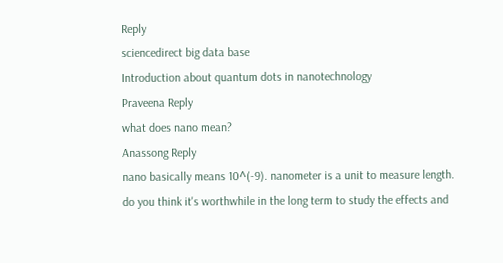Reply
sciencedirect big data base
Introduction about quantum dots in nanotechnology
Praveena Reply
what does nano mean?
Anassong Reply
nano basically means 10^(-9). nanometer is a unit to measure length.
do you think it's worthwhile in the long term to study the effects and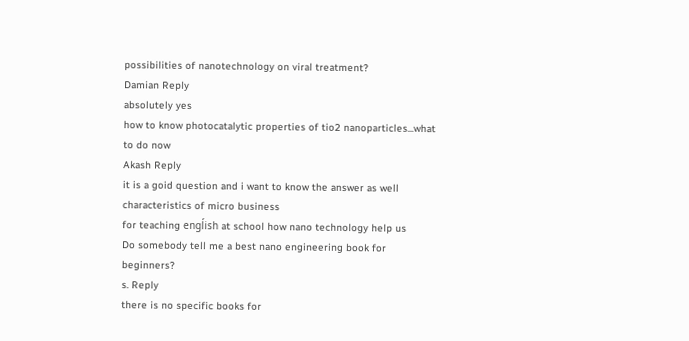possibilities of nanotechnology on viral treatment?
Damian Reply
absolutely yes
how to know photocatalytic properties of tio2 nanoparticles...what to do now
Akash Reply
it is a goid question and i want to know the answer as well
characteristics of micro business
for teaching engĺish at school how nano technology help us
Do somebody tell me a best nano engineering book for beginners?
s. Reply
there is no specific books for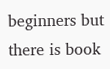beginners but there is book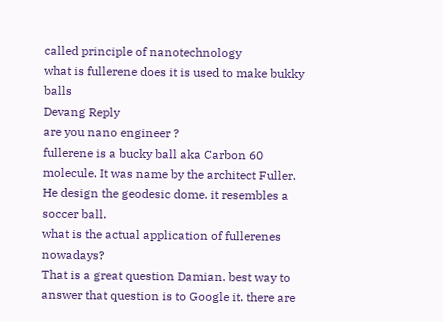called principle of nanotechnology
what is fullerene does it is used to make bukky balls
Devang Reply
are you nano engineer ?
fullerene is a bucky ball aka Carbon 60 molecule. It was name by the architect Fuller. He design the geodesic dome. it resembles a soccer ball.
what is the actual application of fullerenes nowadays?
That is a great question Damian. best way to answer that question is to Google it. there are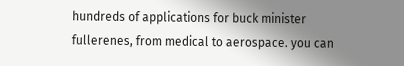hundreds of applications for buck minister fullerenes, from medical to aerospace. you can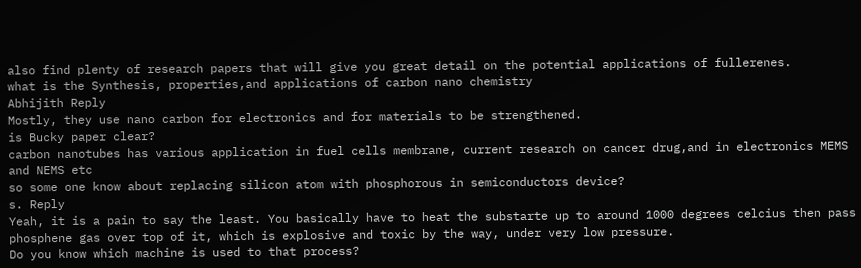also find plenty of research papers that will give you great detail on the potential applications of fullerenes.
what is the Synthesis, properties,and applications of carbon nano chemistry
Abhijith Reply
Mostly, they use nano carbon for electronics and for materials to be strengthened.
is Bucky paper clear?
carbon nanotubes has various application in fuel cells membrane, current research on cancer drug,and in electronics MEMS and NEMS etc
so some one know about replacing silicon atom with phosphorous in semiconductors device?
s. Reply
Yeah, it is a pain to say the least. You basically have to heat the substarte up to around 1000 degrees celcius then pass phosphene gas over top of it, which is explosive and toxic by the way, under very low pressure.
Do you know which machine is used to that process?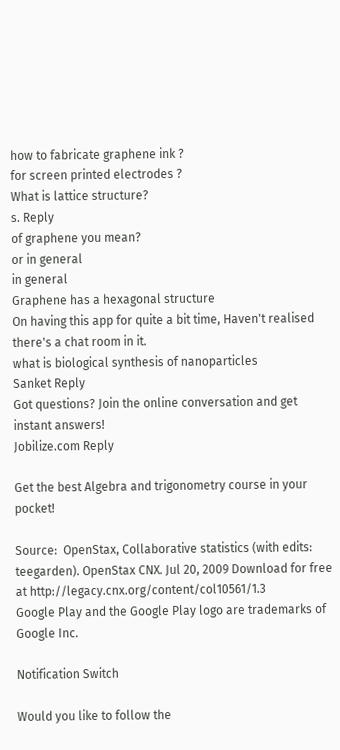how to fabricate graphene ink ?
for screen printed electrodes ?
What is lattice structure?
s. Reply
of graphene you mean?
or in general
in general
Graphene has a hexagonal structure
On having this app for quite a bit time, Haven't realised there's a chat room in it.
what is biological synthesis of nanoparticles
Sanket Reply
Got questions? Join the online conversation and get instant answers!
Jobilize.com Reply

Get the best Algebra and trigonometry course in your pocket!

Source:  OpenStax, Collaborative statistics (with edits: teegarden). OpenStax CNX. Jul 20, 2009 Download for free at http://legacy.cnx.org/content/col10561/1.3
Google Play and the Google Play logo are trademarks of Google Inc.

Notification Switch

Would you like to follow the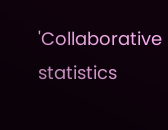'Collaborative statistics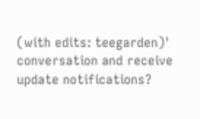(with edits: teegarden)' conversation and receive update notifications?